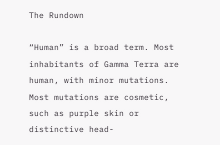The Rundown

“Human” is a broad term. Most inhabitants of Gamma Terra are human, with minor mutations. Most mutations are cosmetic, such as purple skin or distinctive head-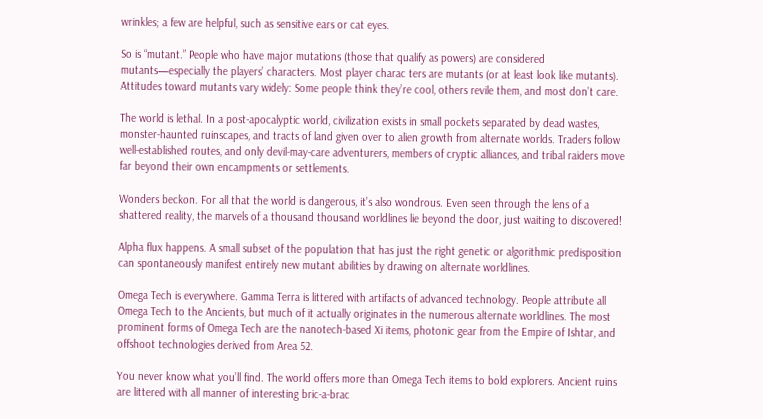wrinkles; a few are helpful, such as sensitive ears or cat eyes.

So is “mutant.” People who have major mutations (those that qualify as powers) are considered mutants—especially the players’ characters. Most player charac ters are mutants (or at least look like mutants). Attitudes toward mutants vary widely: Some people think they’re cool, others revile them, and most don’t care.

The world is lethal. In a post-apocalyptic world, civilization exists in small pockets separated by dead wastes, monster-haunted ruinscapes, and tracts of land given over to alien growth from alternate worlds. Traders follow well-established routes, and only devil-may-care adventurers, members of cryptic alliances, and tribal raiders move far beyond their own encampments or settlements.

Wonders beckon. For all that the world is dangerous, it’s also wondrous. Even seen through the lens of a shattered reality, the marvels of a thousand thousand worldlines lie beyond the door, just waiting to discovered!

Alpha flux happens. A small subset of the population that has just the right genetic or algorithmic predisposition can spontaneously manifest entirely new mutant abilities by drawing on alternate worldlines.

Omega Tech is everywhere. Gamma Terra is littered with artifacts of advanced technology. People attribute all Omega Tech to the Ancients, but much of it actually originates in the numerous alternate worldlines. The most prominent forms of Omega Tech are the nanotech-based Xi items, photonic gear from the Empire of Ishtar, and offshoot technologies derived from Area 52.

You never know what you’ll find. The world offers more than Omega Tech items to bold explorers. Ancient ruins are littered with all manner of interesting bric-a-brac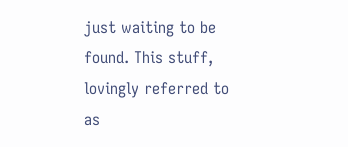just waiting to be found. This stuff, lovingly referred to as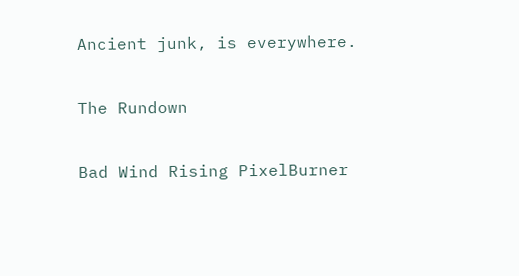Ancient junk, is everywhere.

The Rundown

Bad Wind Rising PixelBurner